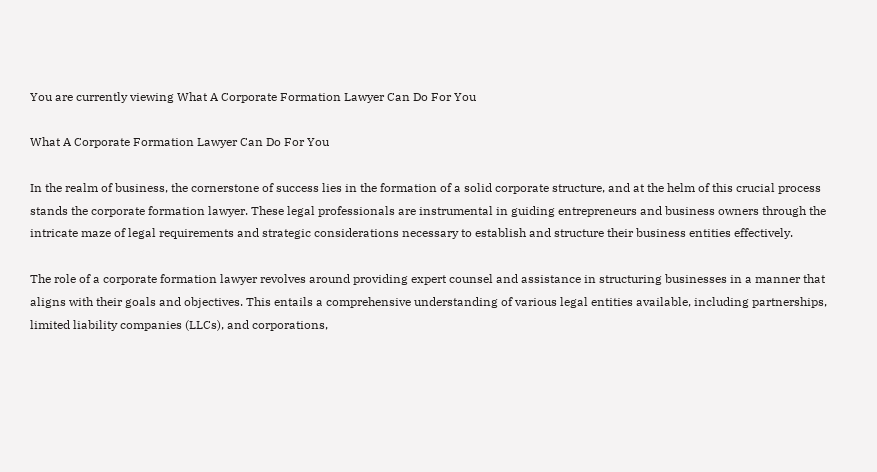You are currently viewing What A Corporate Formation Lawyer Can Do For You

What A Corporate Formation Lawyer Can Do For You

In the realm of business, the cornerstone of success lies in the formation of a solid corporate structure, and at the helm of this crucial process stands the corporate formation lawyer. These legal professionals are instrumental in guiding entrepreneurs and business owners through the intricate maze of legal requirements and strategic considerations necessary to establish and structure their business entities effectively.

The role of a corporate formation lawyer revolves around providing expert counsel and assistance in structuring businesses in a manner that aligns with their goals and objectives. This entails a comprehensive understanding of various legal entities available, including partnerships, limited liability companies (LLCs), and corporations,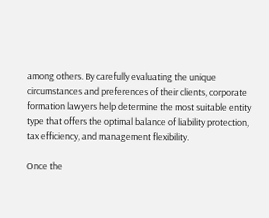among others. By carefully evaluating the unique circumstances and preferences of their clients, corporate formation lawyers help determine the most suitable entity type that offers the optimal balance of liability protection, tax efficiency, and management flexibility.

Once the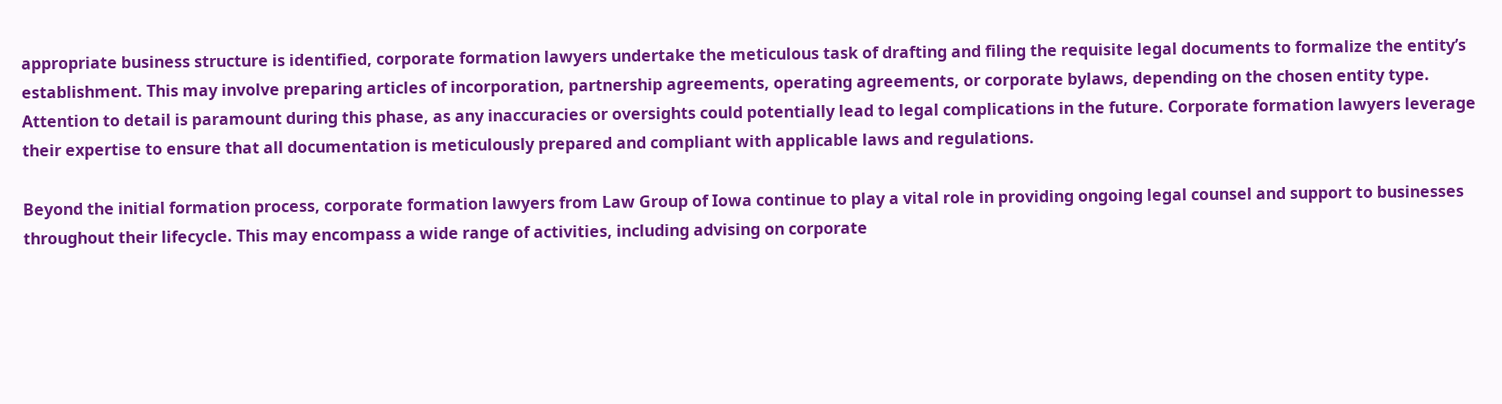appropriate business structure is identified, corporate formation lawyers undertake the meticulous task of drafting and filing the requisite legal documents to formalize the entity’s establishment. This may involve preparing articles of incorporation, partnership agreements, operating agreements, or corporate bylaws, depending on the chosen entity type. Attention to detail is paramount during this phase, as any inaccuracies or oversights could potentially lead to legal complications in the future. Corporate formation lawyers leverage their expertise to ensure that all documentation is meticulously prepared and compliant with applicable laws and regulations.

Beyond the initial formation process, corporate formation lawyers from Law Group of Iowa continue to play a vital role in providing ongoing legal counsel and support to businesses throughout their lifecycle. This may encompass a wide range of activities, including advising on corporate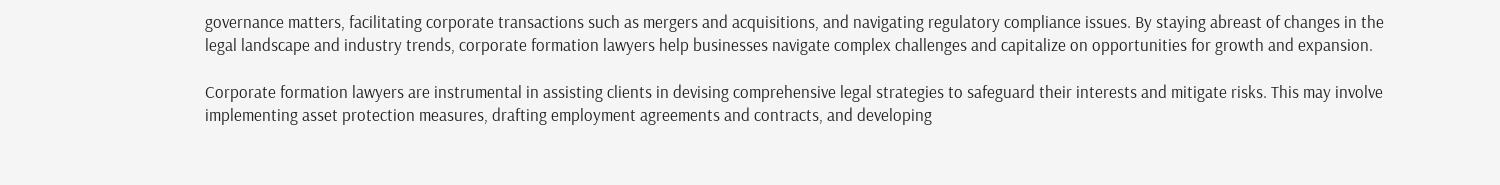governance matters, facilitating corporate transactions such as mergers and acquisitions, and navigating regulatory compliance issues. By staying abreast of changes in the legal landscape and industry trends, corporate formation lawyers help businesses navigate complex challenges and capitalize on opportunities for growth and expansion.

Corporate formation lawyers are instrumental in assisting clients in devising comprehensive legal strategies to safeguard their interests and mitigate risks. This may involve implementing asset protection measures, drafting employment agreements and contracts, and developing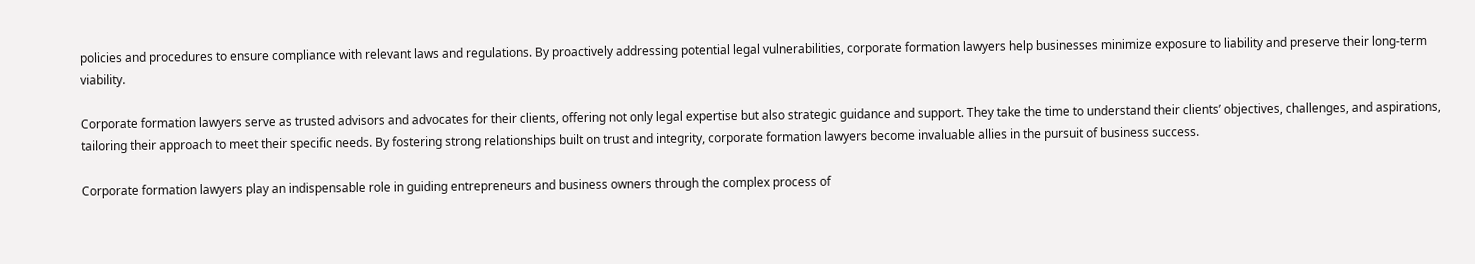policies and procedures to ensure compliance with relevant laws and regulations. By proactively addressing potential legal vulnerabilities, corporate formation lawyers help businesses minimize exposure to liability and preserve their long-term viability.

Corporate formation lawyers serve as trusted advisors and advocates for their clients, offering not only legal expertise but also strategic guidance and support. They take the time to understand their clients’ objectives, challenges, and aspirations, tailoring their approach to meet their specific needs. By fostering strong relationships built on trust and integrity, corporate formation lawyers become invaluable allies in the pursuit of business success.

Corporate formation lawyers play an indispensable role in guiding entrepreneurs and business owners through the complex process of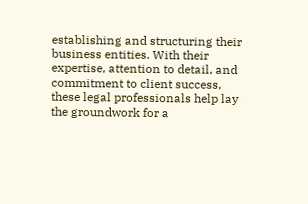establishing and structuring their business entities. With their expertise, attention to detail, and commitment to client success, these legal professionals help lay the groundwork for a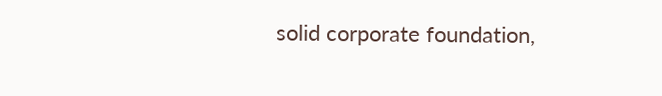solid corporate foundation,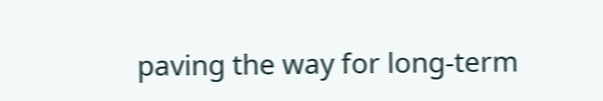paving the way for long-term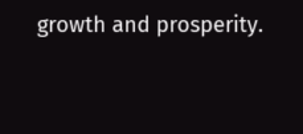growth and prosperity.